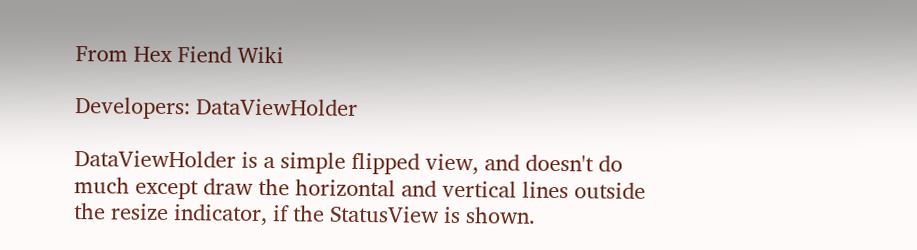From Hex Fiend Wiki

Developers: DataViewHolder

DataViewHolder is a simple flipped view, and doesn't do much except draw the horizontal and vertical lines outside the resize indicator, if the StatusView is shown.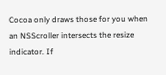Cocoa only draws those for you when an NSScroller intersects the resize indicator. If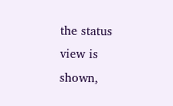the status view is shown,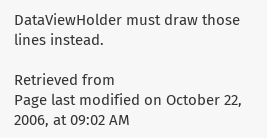DataViewHolder must draw those lines instead.

Retrieved from
Page last modified on October 22, 2006, at 09:02 AM